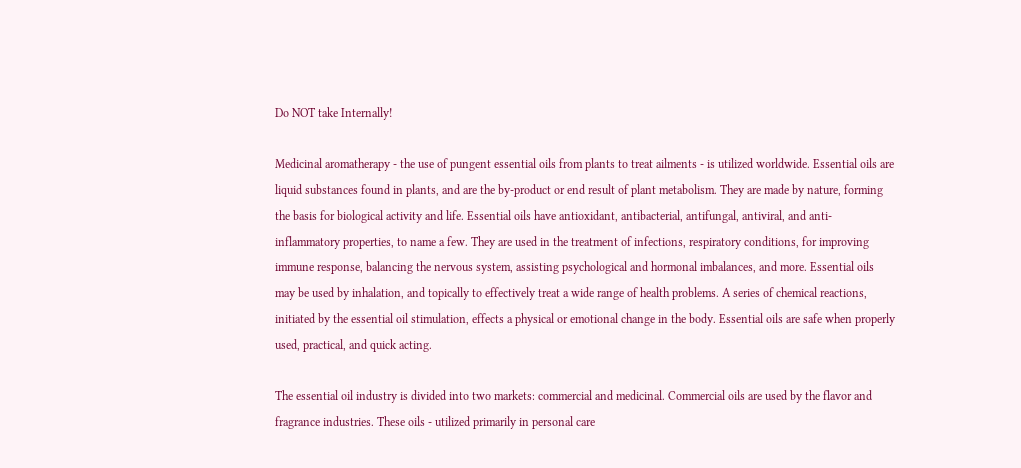Do NOT take Internally!

Medicinal aromatherapy - the use of pungent essential oils from plants to treat ailments - is utilized worldwide. Essential oils are liquid substances found in plants, and are the by-product or end result of plant metabolism. They are made by nature, forming the basis for biological activity and life. Essential oils have antioxidant, antibacterial, antifungal, antiviral, and anti-inflammatory properties, to name a few. They are used in the treatment of infections, respiratory conditions, for improving immune response, balancing the nervous system, assisting psychological and hormonal imbalances, and more. Essential oils may be used by inhalation, and topically to effectively treat a wide range of health problems. A series of chemical reactions, initiated by the essential oil stimulation, effects a physical or emotional change in the body. Essential oils are safe when properly used, practical, and quick acting.

The essential oil industry is divided into two markets: commercial and medicinal. Commercial oils are used by the flavor and fragrance industries. These oils - utilized primarily in personal care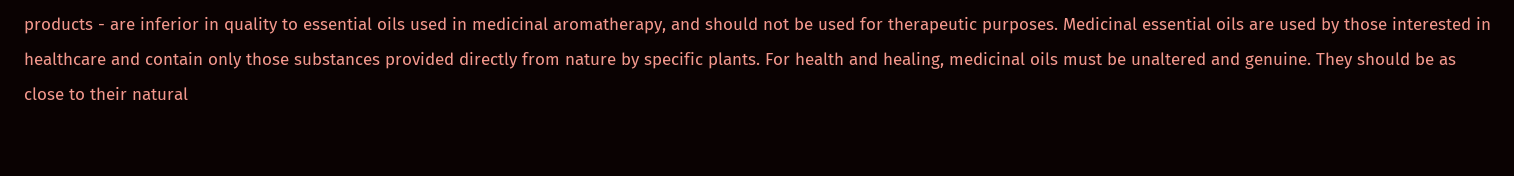products - are inferior in quality to essential oils used in medicinal aromatherapy, and should not be used for therapeutic purposes. Medicinal essential oils are used by those interested in healthcare and contain only those substances provided directly from nature by specific plants. For health and healing, medicinal oils must be unaltered and genuine. They should be as close to their natural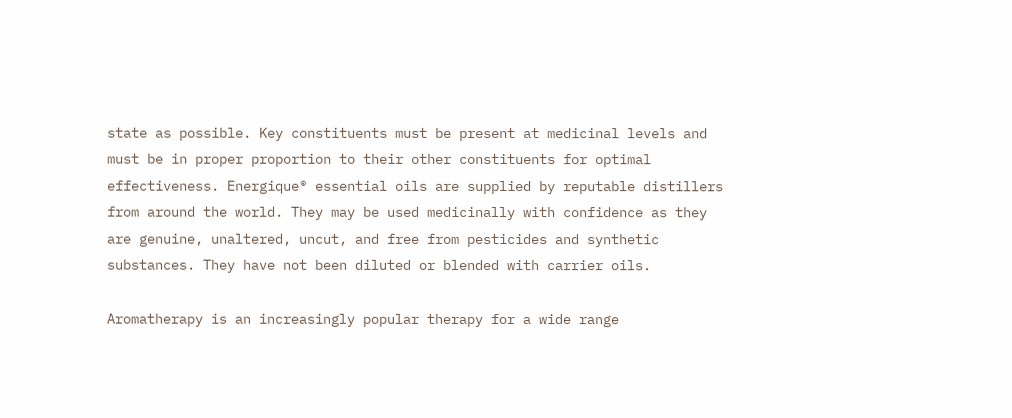state as possible. Key constituents must be present at medicinal levels and must be in proper proportion to their other constituents for optimal effectiveness. Energique® essential oils are supplied by reputable distillers from around the world. They may be used medicinally with confidence as they are genuine, unaltered, uncut, and free from pesticides and synthetic substances. They have not been diluted or blended with carrier oils.

Aromatherapy is an increasingly popular therapy for a wide range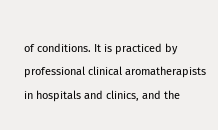of conditions. It is practiced by professional clinical aromatherapists in hospitals and clinics, and the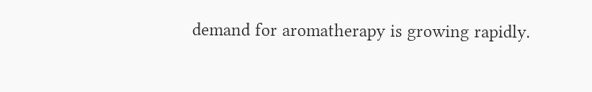demand for aromatherapy is growing rapidly.